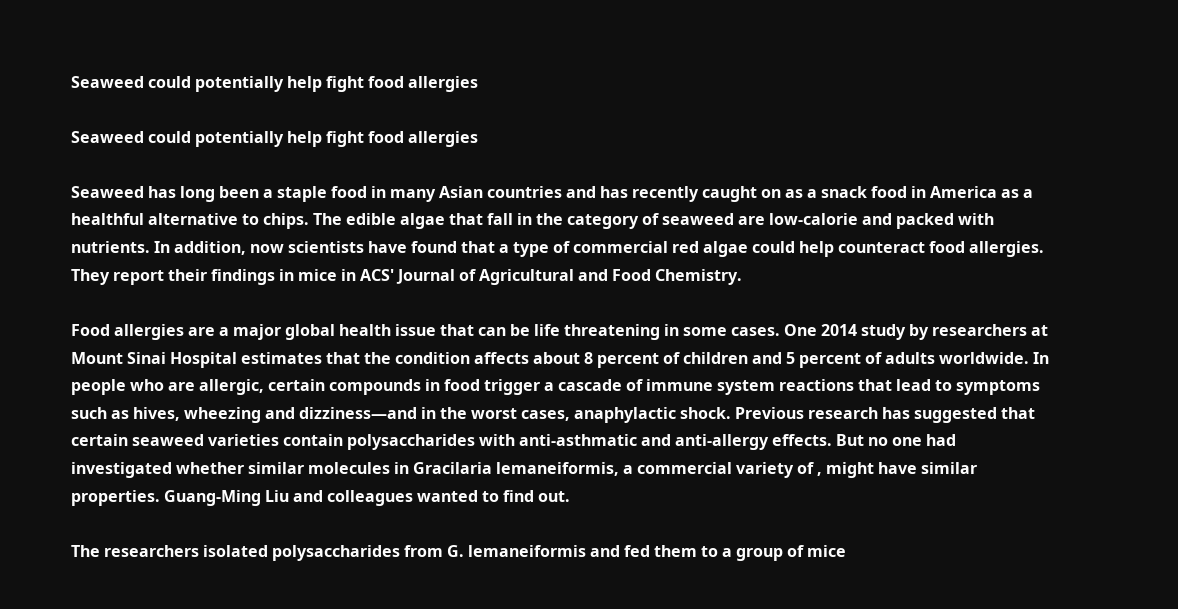Seaweed could potentially help fight food allergies

Seaweed could potentially help fight food allergies

Seaweed has long been a staple food in many Asian countries and has recently caught on as a snack food in America as a healthful alternative to chips. The edible algae that fall in the category of seaweed are low-calorie and packed with nutrients. In addition, now scientists have found that a type of commercial red algae could help counteract food allergies. They report their findings in mice in ACS' Journal of Agricultural and Food Chemistry.

Food allergies are a major global health issue that can be life threatening in some cases. One 2014 study by researchers at Mount Sinai Hospital estimates that the condition affects about 8 percent of children and 5 percent of adults worldwide. In people who are allergic, certain compounds in food trigger a cascade of immune system reactions that lead to symptoms such as hives, wheezing and dizziness—and in the worst cases, anaphylactic shock. Previous research has suggested that certain seaweed varieties contain polysaccharides with anti-asthmatic and anti-allergy effects. But no one had investigated whether similar molecules in Gracilaria lemaneiformis, a commercial variety of , might have similar properties. Guang-Ming Liu and colleagues wanted to find out.

The researchers isolated polysaccharides from G. lemaneiformis and fed them to a group of mice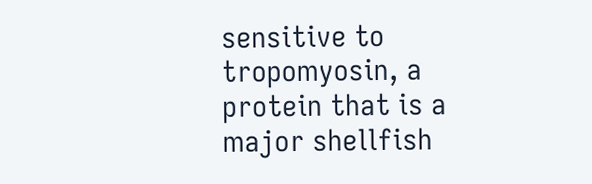sensitive to tropomyosin, a protein that is a major shellfish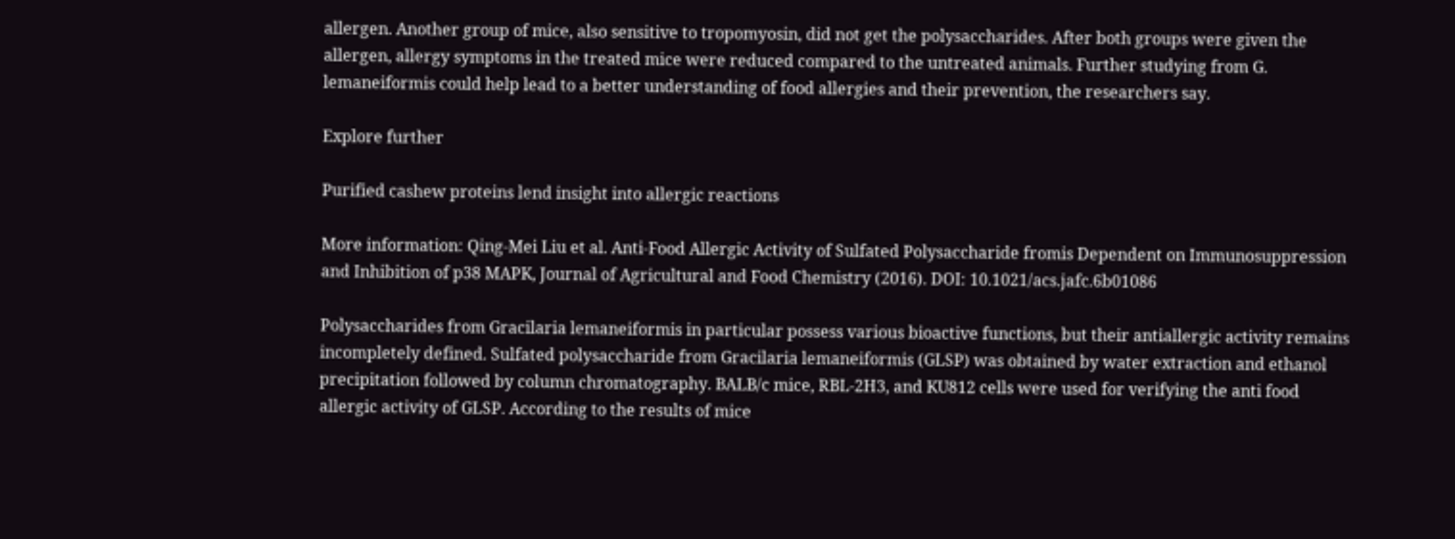allergen. Another group of mice, also sensitive to tropomyosin, did not get the polysaccharides. After both groups were given the allergen, allergy symptoms in the treated mice were reduced compared to the untreated animals. Further studying from G. lemaneiformis could help lead to a better understanding of food allergies and their prevention, the researchers say.

Explore further

Purified cashew proteins lend insight into allergic reactions

More information: Qing-Mei Liu et al. Anti-Food Allergic Activity of Sulfated Polysaccharide fromis Dependent on Immunosuppression and Inhibition of p38 MAPK, Journal of Agricultural and Food Chemistry (2016). DOI: 10.1021/acs.jafc.6b01086

Polysaccharides from Gracilaria lemaneiformis in particular possess various bioactive functions, but their antiallergic activity remains incompletely defined. Sulfated polysaccharide from Gracilaria lemaneiformis (GLSP) was obtained by water extraction and ethanol precipitation followed by column chromatography. BALB/c mice, RBL-2H3, and KU812 cells were used for verifying the anti food allergic activity of GLSP. According to the results of mice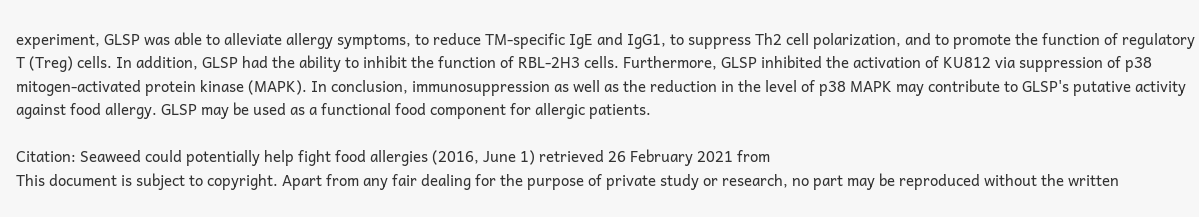experiment, GLSP was able to alleviate allergy symptoms, to reduce TM-specific IgE and IgG1, to suppress Th2 cell polarization, and to promote the function of regulatory T (Treg) cells. In addition, GLSP had the ability to inhibit the function of RBL-2H3 cells. Furthermore, GLSP inhibited the activation of KU812 via suppression of p38 mitogen-activated protein kinase (MAPK). In conclusion, immunosuppression as well as the reduction in the level of p38 MAPK may contribute to GLSP's putative activity against food allergy. GLSP may be used as a functional food component for allergic patients.

Citation: Seaweed could potentially help fight food allergies (2016, June 1) retrieved 26 February 2021 from
This document is subject to copyright. Apart from any fair dealing for the purpose of private study or research, no part may be reproduced without the written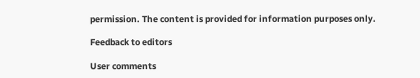permission. The content is provided for information purposes only.

Feedback to editors

User comments